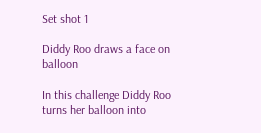Set shot 1

Diddy Roo draws a face on balloon

In this challenge Diddy Roo turns her balloon into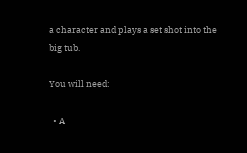a character and plays a set shot into the big tub.

You will need:

  • A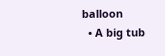balloon
  • A big tub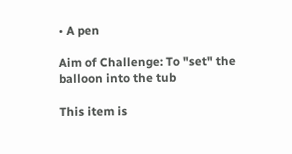• A pen

Aim of Challenge: To "set" the balloon into the tub

This item is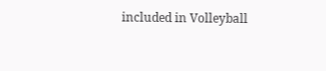included in Volleyball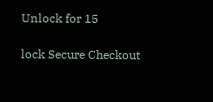Unlock for 15

lock Secure Checkout